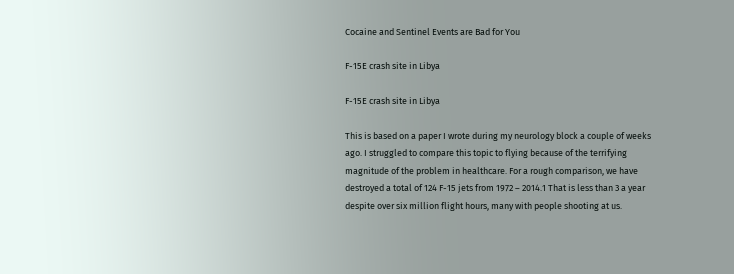Cocaine and Sentinel Events are Bad for You

F-15E crash site in Libya

F-15E crash site in Libya

This is based on a paper I wrote during my neurology block a couple of weeks ago. I struggled to compare this topic to flying because of the terrifying magnitude of the problem in healthcare. For a rough comparison, we have destroyed a total of 124 F-15 jets from 1972 – 2014.1 That is less than 3 a year despite over six million flight hours, many with people shooting at us.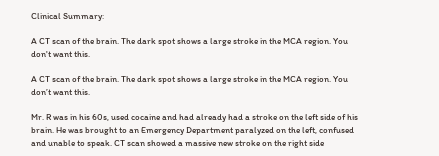Clinical Summary:

A CT scan of the brain. The dark spot shows a large stroke in the MCA region. You don't want this.

A CT scan of the brain. The dark spot shows a large stroke in the MCA region. You don’t want this.

Mr. R was in his 60s, used cocaine and had already had a stroke on the left side of his brain. He was brought to an Emergency Department paralyzed on the left, confused and unable to speak. CT scan showed a massive new stroke on the right side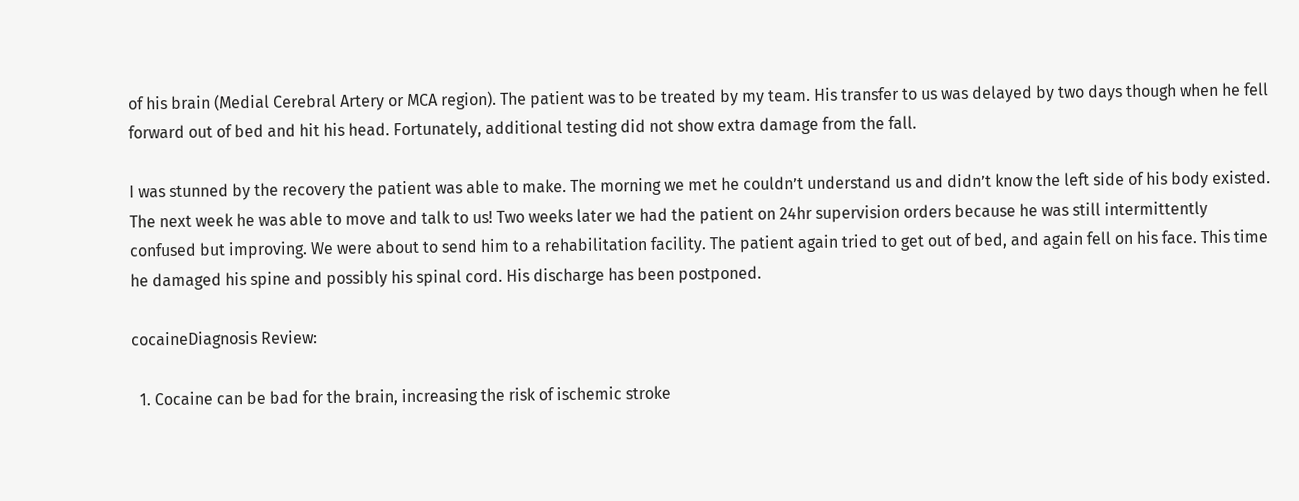of his brain (Medial Cerebral Artery or MCA region). The patient was to be treated by my team. His transfer to us was delayed by two days though when he fell forward out of bed and hit his head. Fortunately, additional testing did not show extra damage from the fall.

I was stunned by the recovery the patient was able to make. The morning we met he couldn’t understand us and didn’t know the left side of his body existed. The next week he was able to move and talk to us! Two weeks later we had the patient on 24hr supervision orders because he was still intermittently confused but improving. We were about to send him to a rehabilitation facility. The patient again tried to get out of bed, and again fell on his face. This time he damaged his spine and possibly his spinal cord. His discharge has been postponed.

cocaineDiagnosis Review:

  1. Cocaine can be bad for the brain, increasing the risk of ischemic stroke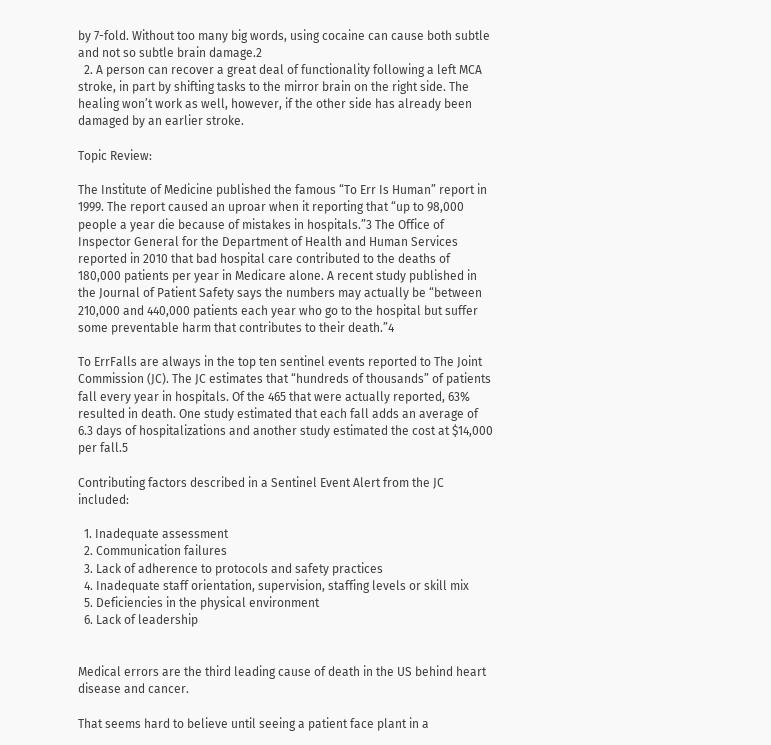by 7-fold. Without too many big words, using cocaine can cause both subtle and not so subtle brain damage.2
  2. A person can recover a great deal of functionality following a left MCA stroke, in part by shifting tasks to the mirror brain on the right side. The healing won’t work as well, however, if the other side has already been damaged by an earlier stroke.

Topic Review:

The Institute of Medicine published the famous “To Err Is Human” report in 1999. The report caused an uproar when it reporting that “up to 98,000 people a year die because of mistakes in hospitals.”3 The Office of Inspector General for the Department of Health and Human Services reported in 2010 that bad hospital care contributed to the deaths of 180,000 patients per year in Medicare alone. A recent study published in the Journal of Patient Safety says the numbers may actually be “between 210,000 and 440,000 patients each year who go to the hospital but suffer some preventable harm that contributes to their death.”4

To ErrFalls are always in the top ten sentinel events reported to The Joint Commission (JC). The JC estimates that “hundreds of thousands” of patients fall every year in hospitals. Of the 465 that were actually reported, 63% resulted in death. One study estimated that each fall adds an average of 6.3 days of hospitalizations and another study estimated the cost at $14,000 per fall.5

Contributing factors described in a Sentinel Event Alert from the JC included:

  1. Inadequate assessment
  2. Communication failures
  3. Lack of adherence to protocols and safety practices
  4. Inadequate staff orientation, supervision, staffing levels or skill mix
  5. Deficiencies in the physical environment
  6. Lack of leadership


Medical errors are the third leading cause of death in the US behind heart disease and cancer.

That seems hard to believe until seeing a patient face plant in a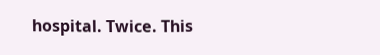hospital. Twice. This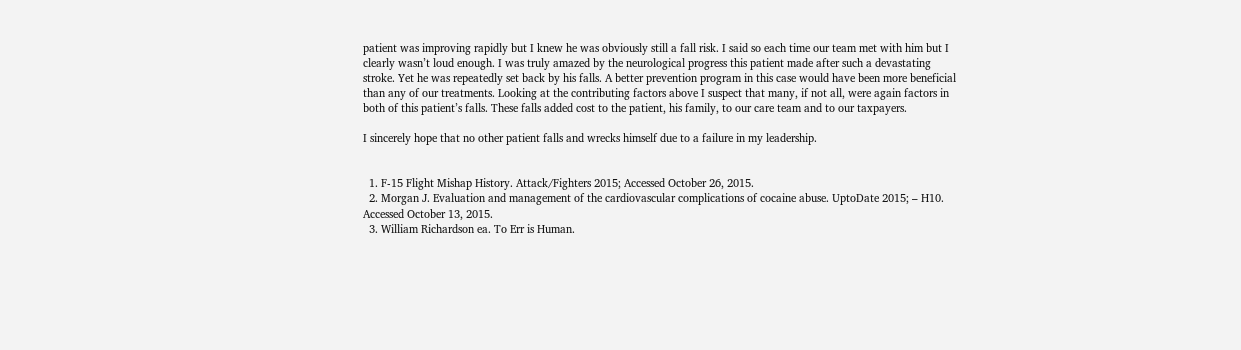patient was improving rapidly but I knew he was obviously still a fall risk. I said so each time our team met with him but I clearly wasn’t loud enough. I was truly amazed by the neurological progress this patient made after such a devastating stroke. Yet he was repeatedly set back by his falls. A better prevention program in this case would have been more beneficial than any of our treatments. Looking at the contributing factors above I suspect that many, if not all, were again factors in both of this patient’s falls. These falls added cost to the patient, his family, to our care team and to our taxpayers.

I sincerely hope that no other patient falls and wrecks himself due to a failure in my leadership.


  1. F-15 Flight Mishap History. Attack/Fighters 2015; Accessed October 26, 2015.
  2. Morgan J. Evaluation and management of the cardiovascular complications of cocaine abuse. UptoDate 2015; – H10. Accessed October 13, 2015.
  3. William Richardson ea. To Err is Human.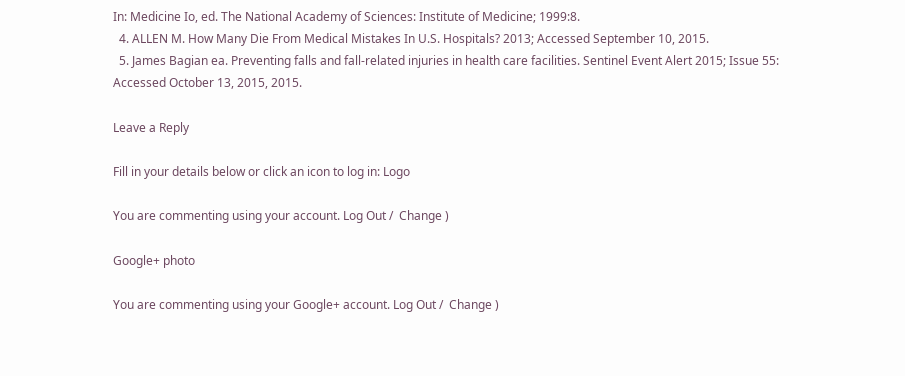In: Medicine Io, ed. The National Academy of Sciences: Institute of Medicine; 1999:8.
  4. ALLEN M. How Many Die From Medical Mistakes In U.S. Hospitals? 2013; Accessed September 10, 2015.
  5. James Bagian ea. Preventing falls and fall-related injuries in health care facilities. Sentinel Event Alert 2015; Issue 55: Accessed October 13, 2015, 2015.

Leave a Reply

Fill in your details below or click an icon to log in: Logo

You are commenting using your account. Log Out /  Change )

Google+ photo

You are commenting using your Google+ account. Log Out /  Change )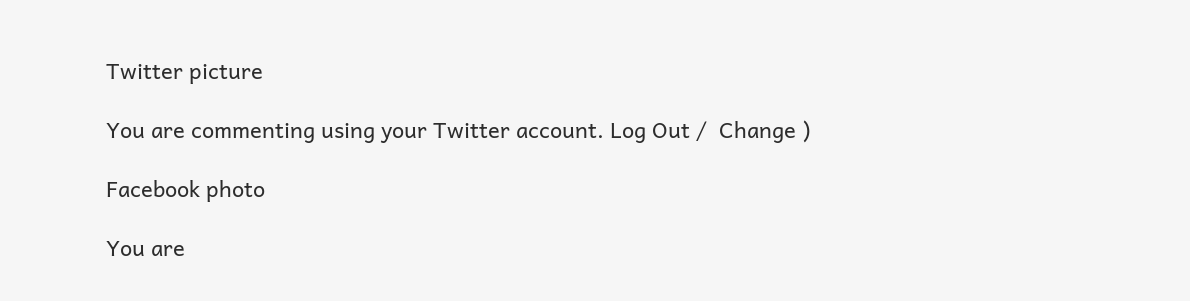Twitter picture

You are commenting using your Twitter account. Log Out /  Change )

Facebook photo

You are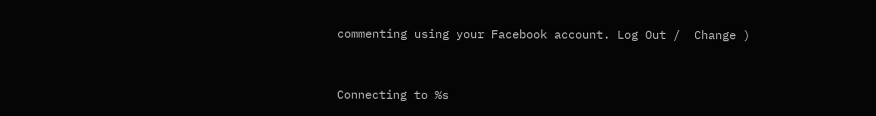commenting using your Facebook account. Log Out /  Change )


Connecting to %s